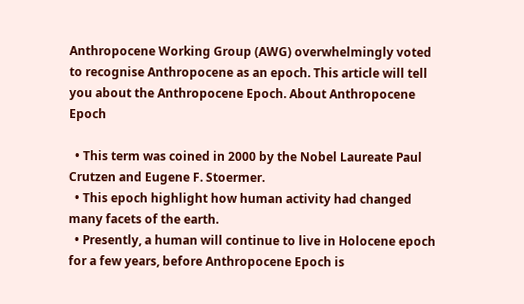Anthropocene Working Group (AWG) overwhelmingly voted to recognise Anthropocene as an epoch. This article will tell you about the Anthropocene Epoch. About Anthropocene Epoch

  • This term was coined in 2000 by the Nobel Laureate Paul Crutzen and Eugene F. Stoermer.
  • This epoch highlight how human activity had changed many facets of the earth.
  • Presently, a human will continue to live in Holocene epoch for a few years, before Anthropocene Epoch is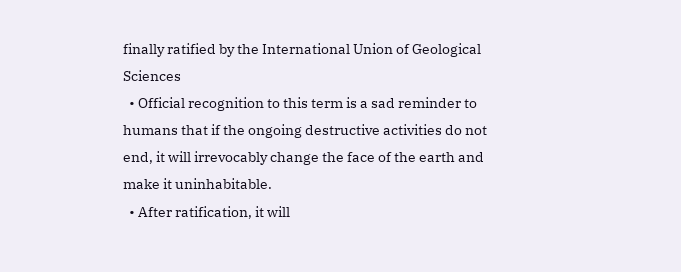finally ratified by the International Union of Geological Sciences
  • Official recognition to this term is a sad reminder to humans that if the ongoing destructive activities do not end, it will irrevocably change the face of the earth and make it uninhabitable.
  • After ratification, it will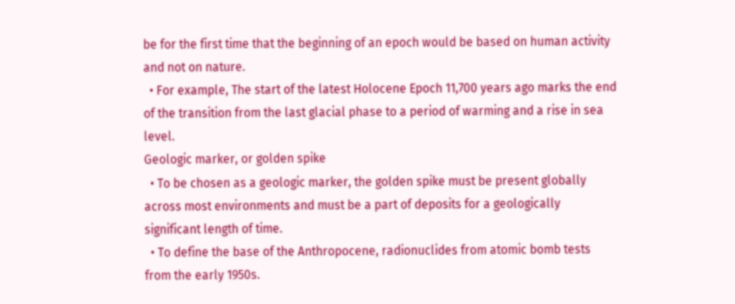be for the first time that the beginning of an epoch would be based on human activity and not on nature.
  • For example, The start of the latest Holocene Epoch 11,700 years ago marks the end of the transition from the last glacial phase to a period of warming and a rise in sea level.
Geologic marker, or golden spike
  • To be chosen as a geologic marker, the golden spike must be present globally across most environments and must be a part of deposits for a geologically significant length of time.
  • To define the base of the Anthropocene, radionuclides from atomic bomb tests from the early 1950s.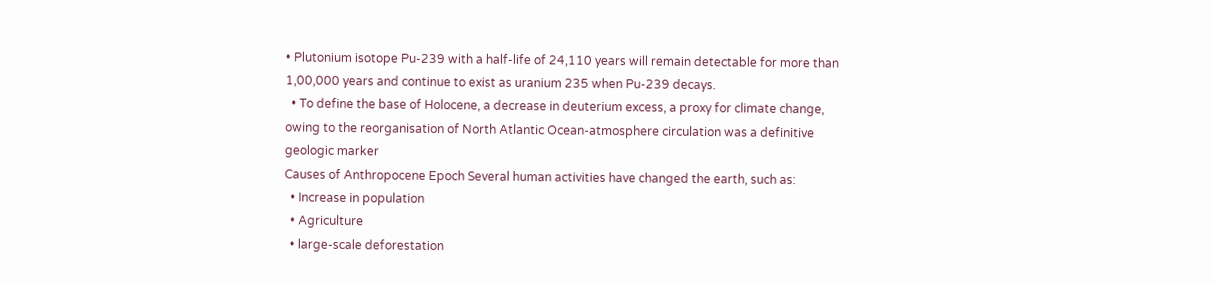• Plutonium isotope Pu-239 with a half-life of 24,110 years will remain detectable for more than 1,00,000 years and continue to exist as uranium 235 when Pu-239 decays.
  • To define the base of Holocene, a decrease in deuterium excess, a proxy for climate change, owing to the reorganisation of North Atlantic Ocean-atmosphere circulation was a definitive geologic marker
Causes of Anthropocene Epoch Several human activities have changed the earth, such as:
  • Increase in population
  • Agriculture
  • large-scale deforestation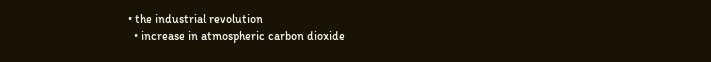• the industrial revolution
  • increase in atmospheric carbon dioxide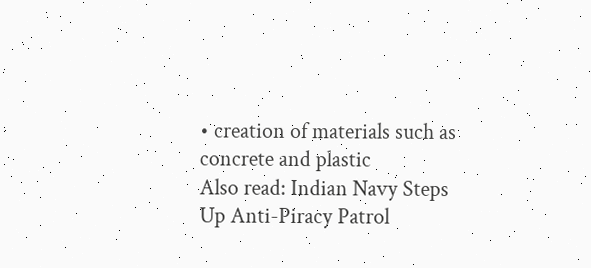• creation of materials such as concrete and plastic
Also read: Indian Navy Steps Up Anti-Piracy Patrol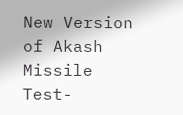New Version of Akash Missile Test-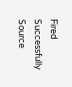Fired Successfully Source